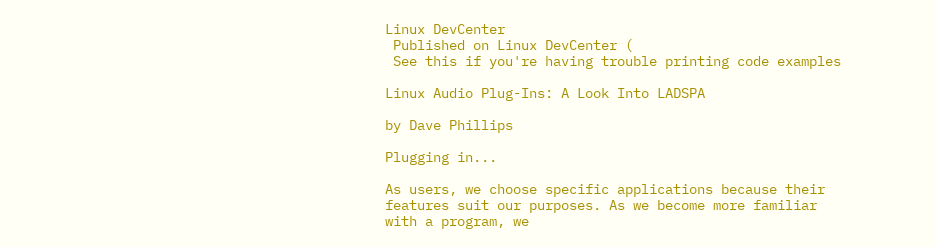Linux DevCenter
 Published on Linux DevCenter (
 See this if you're having trouble printing code examples

Linux Audio Plug-Ins: A Look Into LADSPA

by Dave Phillips

Plugging in...

As users, we choose specific applications because their features suit our purposes. As we become more familiar with a program, we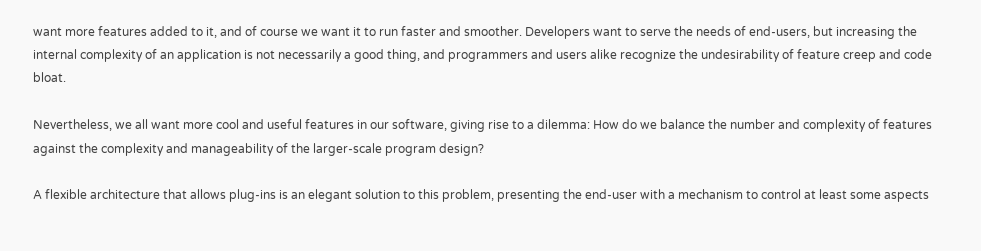want more features added to it, and of course we want it to run faster and smoother. Developers want to serve the needs of end-users, but increasing the internal complexity of an application is not necessarily a good thing, and programmers and users alike recognize the undesirability of feature creep and code bloat.

Nevertheless, we all want more cool and useful features in our software, giving rise to a dilemma: How do we balance the number and complexity of features against the complexity and manageability of the larger-scale program design?

A flexible architecture that allows plug-ins is an elegant solution to this problem, presenting the end-user with a mechanism to control at least some aspects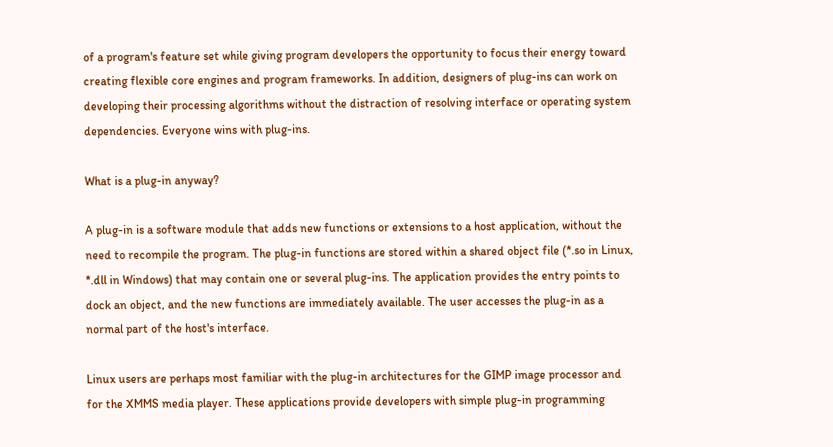of a program's feature set while giving program developers the opportunity to focus their energy toward creating flexible core engines and program frameworks. In addition, designers of plug-ins can work on developing their processing algorithms without the distraction of resolving interface or operating system dependencies. Everyone wins with plug-ins.

What is a plug-in anyway?

A plug-in is a software module that adds new functions or extensions to a host application, without the need to recompile the program. The plug-in functions are stored within a shared object file (*.so in Linux, *.dll in Windows) that may contain one or several plug-ins. The application provides the entry points to dock an object, and the new functions are immediately available. The user accesses the plug-in as a normal part of the host's interface.

Linux users are perhaps most familiar with the plug-in architectures for the GIMP image processor and for the XMMS media player. These applications provide developers with simple plug-in programming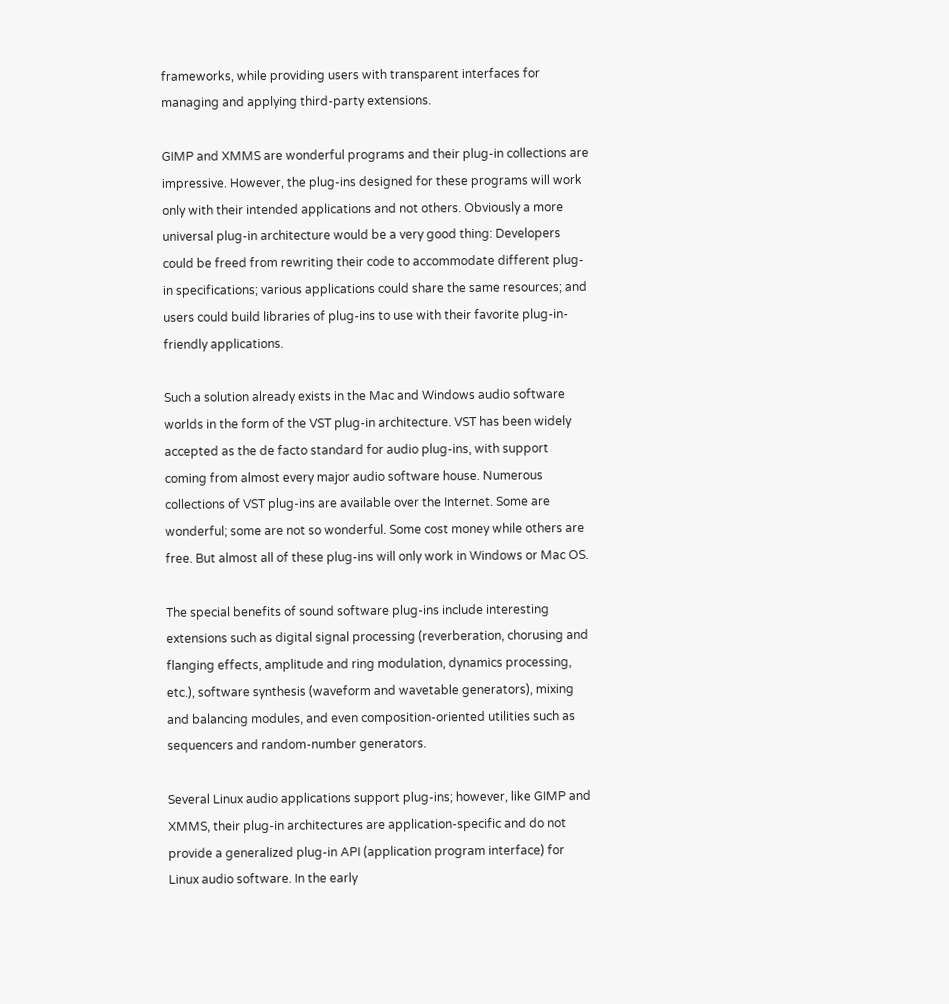frameworks, while providing users with transparent interfaces for managing and applying third-party extensions.

GIMP and XMMS are wonderful programs and their plug-in collections are impressive. However, the plug-ins designed for these programs will work only with their intended applications and not others. Obviously a more universal plug-in architecture would be a very good thing: Developers could be freed from rewriting their code to accommodate different plug-in specifications; various applications could share the same resources; and users could build libraries of plug-ins to use with their favorite plug-in-friendly applications.

Such a solution already exists in the Mac and Windows audio software worlds in the form of the VST plug-in architecture. VST has been widely accepted as the de facto standard for audio plug-ins, with support coming from almost every major audio software house. Numerous collections of VST plug-ins are available over the Internet. Some are wonderful; some are not so wonderful. Some cost money while others are free. But almost all of these plug-ins will only work in Windows or Mac OS.

The special benefits of sound software plug-ins include interesting extensions such as digital signal processing (reverberation, chorusing and flanging effects, amplitude and ring modulation, dynamics processing, etc.), software synthesis (waveform and wavetable generators), mixing and balancing modules, and even composition-oriented utilities such as sequencers and random-number generators.

Several Linux audio applications support plug-ins; however, like GIMP and XMMS, their plug-in architectures are application-specific and do not provide a generalized plug-in API (application program interface) for Linux audio software. In the early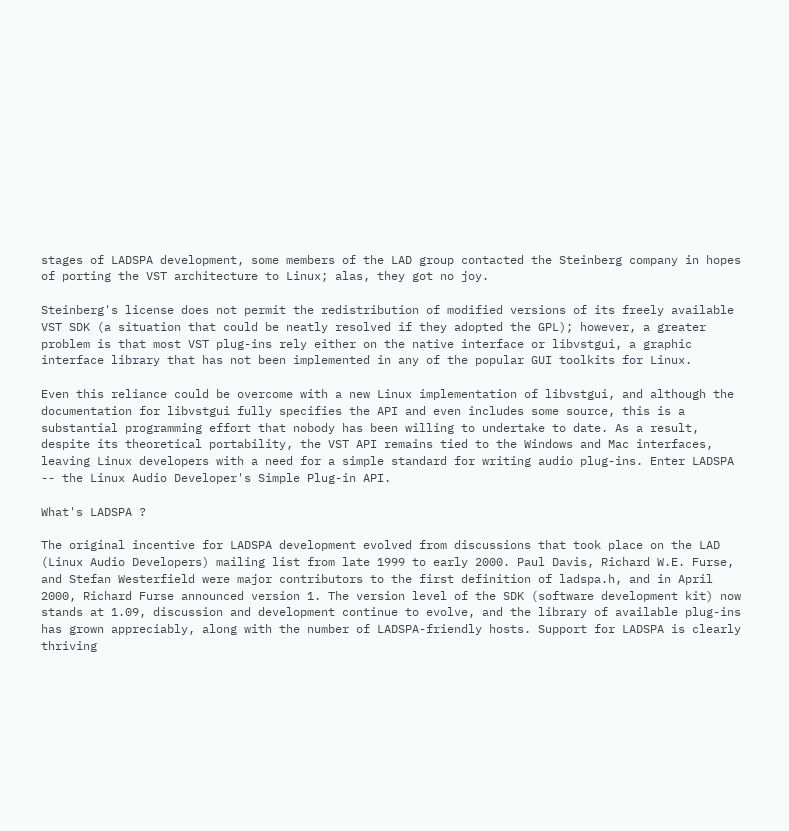stages of LADSPA development, some members of the LAD group contacted the Steinberg company in hopes of porting the VST architecture to Linux; alas, they got no joy.

Steinberg's license does not permit the redistribution of modified versions of its freely available VST SDK (a situation that could be neatly resolved if they adopted the GPL); however, a greater problem is that most VST plug-ins rely either on the native interface or libvstgui, a graphic interface library that has not been implemented in any of the popular GUI toolkits for Linux.

Even this reliance could be overcome with a new Linux implementation of libvstgui, and although the documentation for libvstgui fully specifies the API and even includes some source, this is a substantial programming effort that nobody has been willing to undertake to date. As a result, despite its theoretical portability, the VST API remains tied to the Windows and Mac interfaces, leaving Linux developers with a need for a simple standard for writing audio plug-ins. Enter LADSPA -- the Linux Audio Developer's Simple Plug-in API.

What's LADSPA ?

The original incentive for LADSPA development evolved from discussions that took place on the LAD (Linux Audio Developers) mailing list from late 1999 to early 2000. Paul Davis, Richard W.E. Furse, and Stefan Westerfield were major contributors to the first definition of ladspa.h, and in April 2000, Richard Furse announced version 1. The version level of the SDK (software development kit) now stands at 1.09, discussion and development continue to evolve, and the library of available plug-ins has grown appreciably, along with the number of LADSPA-friendly hosts. Support for LADSPA is clearly thriving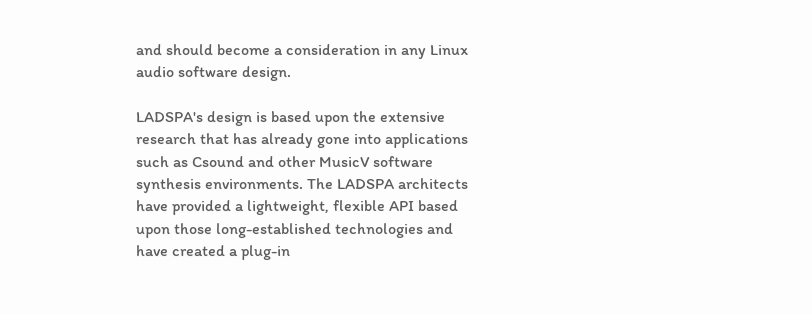and should become a consideration in any Linux audio software design.

LADSPA's design is based upon the extensive research that has already gone into applications such as Csound and other MusicV software synthesis environments. The LADSPA architects have provided a lightweight, flexible API based upon those long-established technologies and have created a plug-in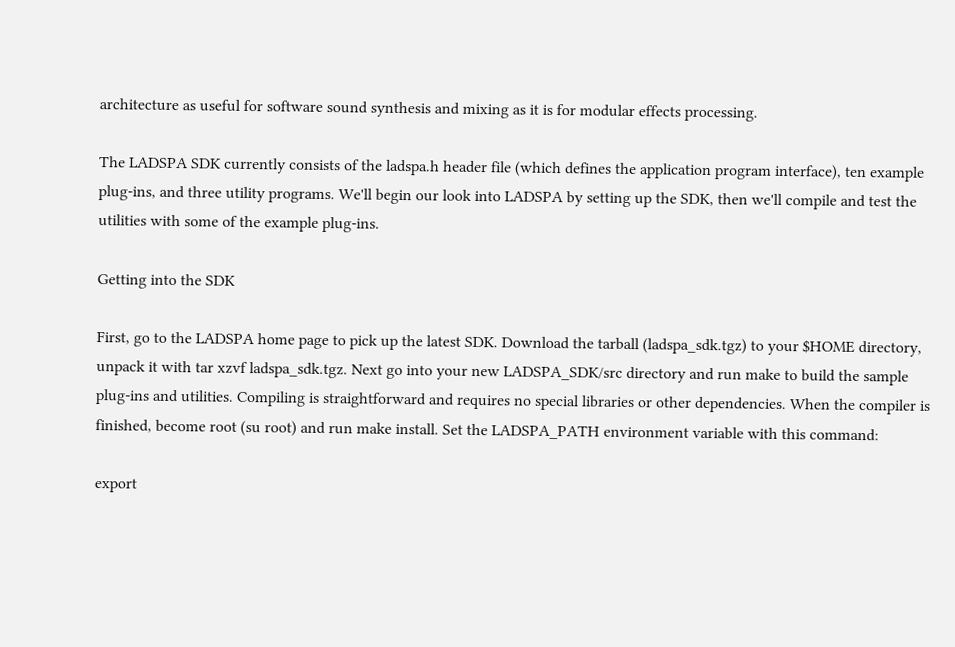architecture as useful for software sound synthesis and mixing as it is for modular effects processing.

The LADSPA SDK currently consists of the ladspa.h header file (which defines the application program interface), ten example plug-ins, and three utility programs. We'll begin our look into LADSPA by setting up the SDK, then we'll compile and test the utilities with some of the example plug-ins.

Getting into the SDK

First, go to the LADSPA home page to pick up the latest SDK. Download the tarball (ladspa_sdk.tgz) to your $HOME directory, unpack it with tar xzvf ladspa_sdk.tgz. Next go into your new LADSPA_SDK/src directory and run make to build the sample plug-ins and utilities. Compiling is straightforward and requires no special libraries or other dependencies. When the compiler is finished, become root (su root) and run make install. Set the LADSPA_PATH environment variable with this command:

export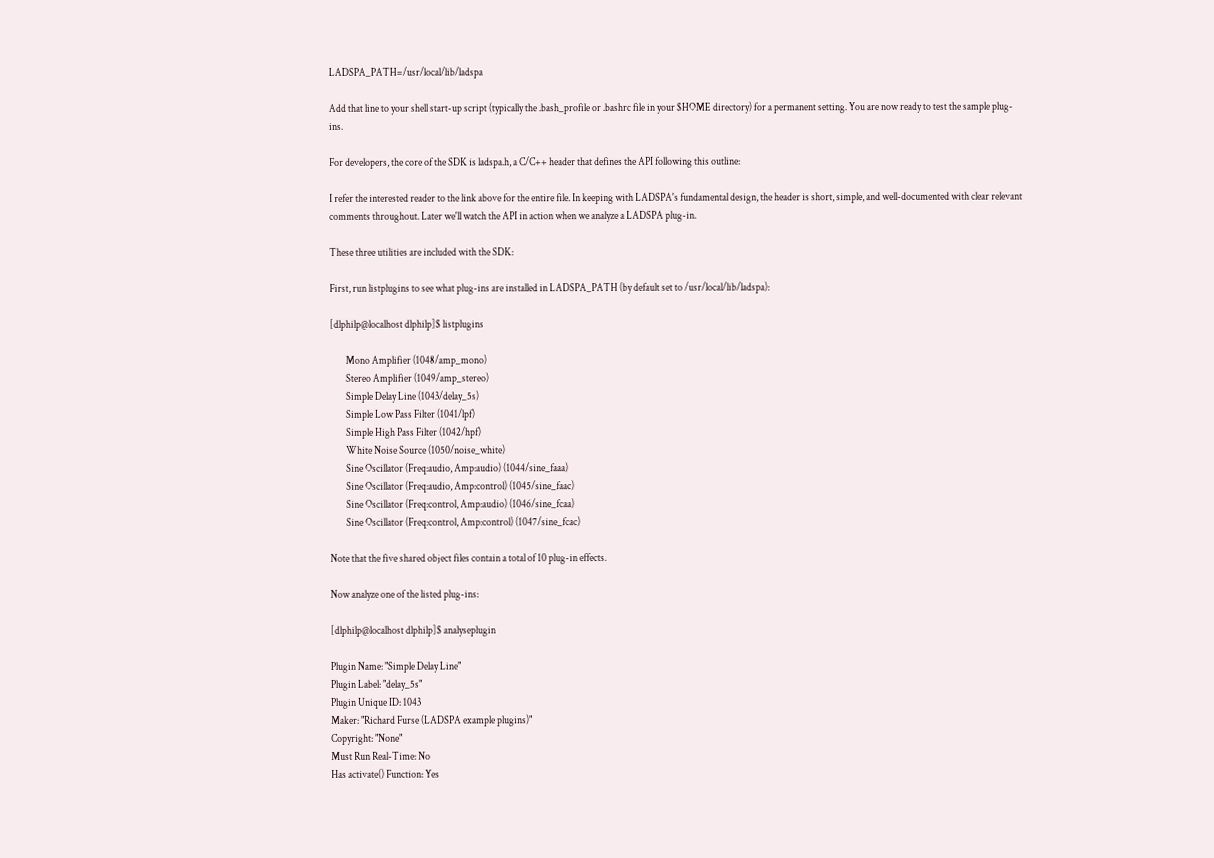LADSPA_PATH=/usr/local/lib/ladspa

Add that line to your shell start-up script (typically the .bash_profile or .bashrc file in your $HOME directory) for a permanent setting. You are now ready to test the sample plug-ins.

For developers, the core of the SDK is ladspa.h, a C/C++ header that defines the API following this outline:

I refer the interested reader to the link above for the entire file. In keeping with LADSPA's fundamental design, the header is short, simple, and well-documented with clear relevant comments throughout. Later we'll watch the API in action when we analyze a LADSPA plug-in.

These three utilities are included with the SDK:

First, run listplugins to see what plug-ins are installed in LADSPA_PATH (by default set to /usr/local/lib/ladspa):

[dlphilp@localhost dlphilp]$ listplugins

        Mono Amplifier (1048/amp_mono)
        Stereo Amplifier (1049/amp_stereo)
        Simple Delay Line (1043/delay_5s)
        Simple Low Pass Filter (1041/lpf)
        Simple High Pass Filter (1042/hpf)
        White Noise Source (1050/noise_white)
        Sine Oscillator (Freq:audio, Amp:audio) (1044/sine_faaa)
        Sine Oscillator (Freq:audio, Amp:control) (1045/sine_faac)
        Sine Oscillator (Freq:control, Amp:audio) (1046/sine_fcaa)
        Sine Oscillator (Freq:control, Amp:control) (1047/sine_fcac)

Note that the five shared object files contain a total of 10 plug-in effects.

Now analyze one of the listed plug-ins:

[dlphilp@localhost dlphilp]$ analyseplugin

Plugin Name: "Simple Delay Line"
Plugin Label: "delay_5s"
Plugin Unique ID: 1043
Maker: "Richard Furse (LADSPA example plugins)"
Copyright: "None"
Must Run Real-Time: No
Has activate() Function: Yes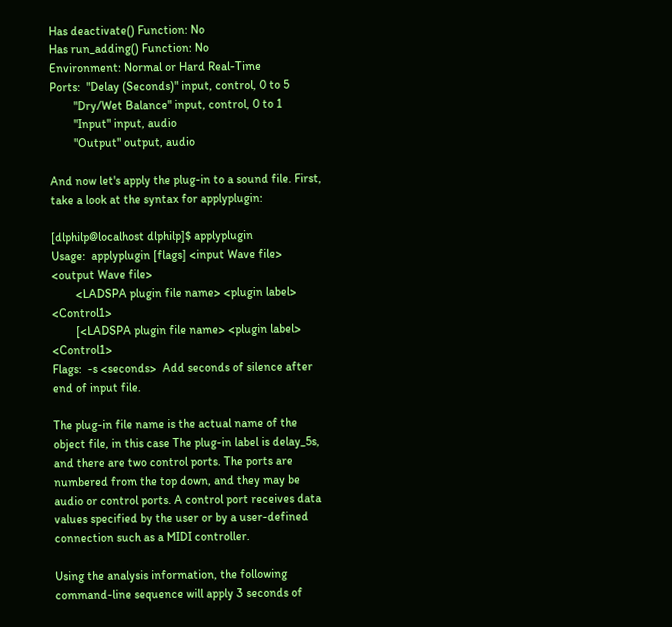Has deactivate() Function: No
Has run_adding() Function: No
Environment: Normal or Hard Real-Time
Ports:  "Delay (Seconds)" input, control, 0 to 5
        "Dry/Wet Balance" input, control, 0 to 1
        "Input" input, audio
        "Output" output, audio

And now let's apply the plug-in to a sound file. First, take a look at the syntax for applyplugin:

[dlphilp@localhost dlphilp]$ applyplugin
Usage:  applyplugin [flags] <input Wave file> <output Wave file>
        <LADSPA plugin file name> <plugin label> <Control1>
        [<LADSPA plugin file name> <plugin label> <Control1>
Flags:  -s <seconds>  Add seconds of silence after end of input file.

The plug-in file name is the actual name of the object file, in this case The plug-in label is delay_5s, and there are two control ports. The ports are numbered from the top down, and they may be audio or control ports. A control port receives data values specified by the user or by a user-defined connection such as a MIDI controller.

Using the analysis information, the following command-line sequence will apply 3 seconds of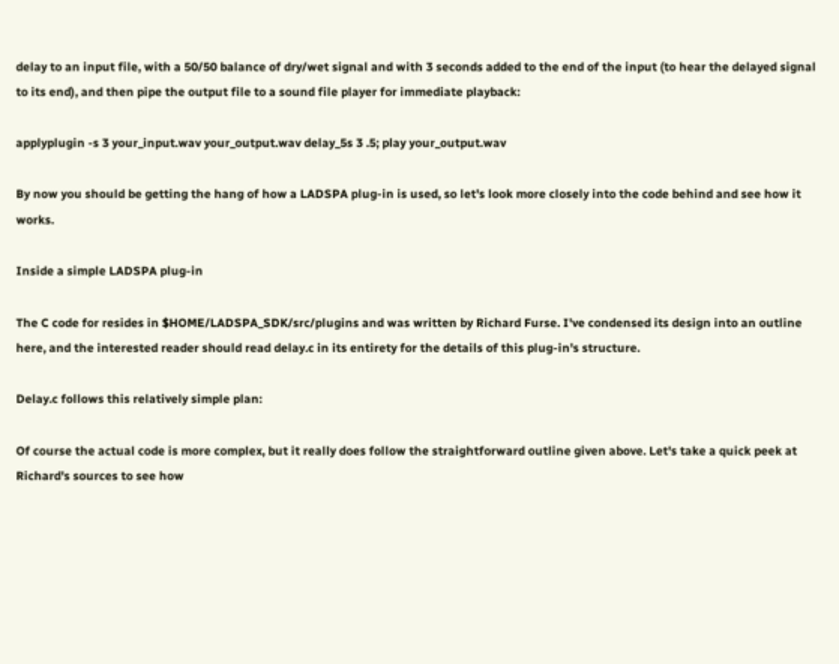delay to an input file, with a 50/50 balance of dry/wet signal and with 3 seconds added to the end of the input (to hear the delayed signal to its end), and then pipe the output file to a sound file player for immediate playback:

applyplugin -s 3 your_input.wav your_output.wav delay_5s 3 .5; play your_output.wav

By now you should be getting the hang of how a LADSPA plug-in is used, so let's look more closely into the code behind and see how it works.

Inside a simple LADSPA plug-in

The C code for resides in $HOME/LADSPA_SDK/src/plugins and was written by Richard Furse. I've condensed its design into an outline here, and the interested reader should read delay.c in its entirety for the details of this plug-in's structure.

Delay.c follows this relatively simple plan:

Of course the actual code is more complex, but it really does follow the straightforward outline given above. Let's take a quick peek at Richard's sources to see how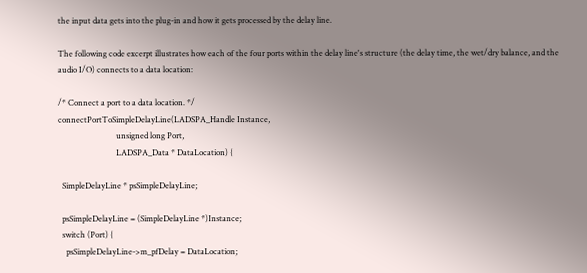the input data gets into the plug-in and how it gets processed by the delay line.

The following code excerpt illustrates how each of the four ports within the delay line's structure (the delay time, the wet/dry balance, and the audio I/O) connects to a data location:

/* Connect a port to a data location. */
connectPortToSimpleDelayLine(LADSPA_Handle Instance,
                             unsigned long Port,
                             LADSPA_Data * DataLocation) {

  SimpleDelayLine * psSimpleDelayLine;

  psSimpleDelayLine = (SimpleDelayLine *)Instance;
  switch (Port) {
    psSimpleDelayLine->m_pfDelay = DataLocation;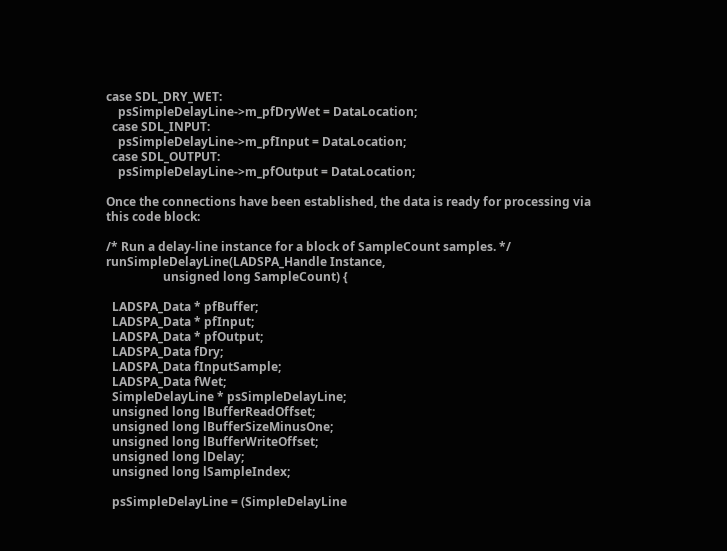case SDL_DRY_WET:
    psSimpleDelayLine->m_pfDryWet = DataLocation;
  case SDL_INPUT:
    psSimpleDelayLine->m_pfInput = DataLocation;
  case SDL_OUTPUT:
    psSimpleDelayLine->m_pfOutput = DataLocation;

Once the connections have been established, the data is ready for processing via this code block:

/* Run a delay-line instance for a block of SampleCount samples. */
runSimpleDelayLine(LADSPA_Handle Instance,
                   unsigned long SampleCount) {

  LADSPA_Data * pfBuffer;
  LADSPA_Data * pfInput;
  LADSPA_Data * pfOutput;
  LADSPA_Data fDry;
  LADSPA_Data fInputSample;
  LADSPA_Data fWet;
  SimpleDelayLine * psSimpleDelayLine;
  unsigned long lBufferReadOffset;
  unsigned long lBufferSizeMinusOne;
  unsigned long lBufferWriteOffset;
  unsigned long lDelay;
  unsigned long lSampleIndex;

  psSimpleDelayLine = (SimpleDelayLine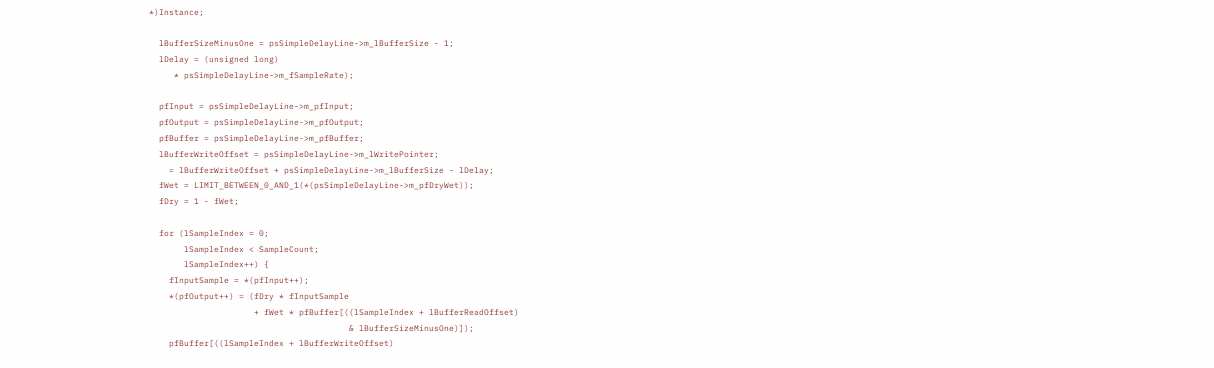*)Instance;

  lBufferSizeMinusOne = psSimpleDelayLine->m_lBufferSize - 1;
  lDelay = (unsigned long)
     * psSimpleDelayLine->m_fSampleRate);

  pfInput = psSimpleDelayLine->m_pfInput;
  pfOutput = psSimpleDelayLine->m_pfOutput;
  pfBuffer = psSimpleDelayLine->m_pfBuffer;
  lBufferWriteOffset = psSimpleDelayLine->m_lWritePointer;
    = lBufferWriteOffset + psSimpleDelayLine->m_lBufferSize - lDelay;
  fWet = LIMIT_BETWEEN_0_AND_1(*(psSimpleDelayLine->m_pfDryWet));
  fDry = 1 - fWet;

  for (lSampleIndex = 0;
       lSampleIndex < SampleCount;
       lSampleIndex++) {
    fInputSample = *(pfInput++);
    *(pfOutput++) = (fDry * fInputSample
                     + fWet * pfBuffer[((lSampleIndex + lBufferReadOffset)
                                        & lBufferSizeMinusOne)]);
    pfBuffer[((lSampleIndex + lBufferWriteOffset)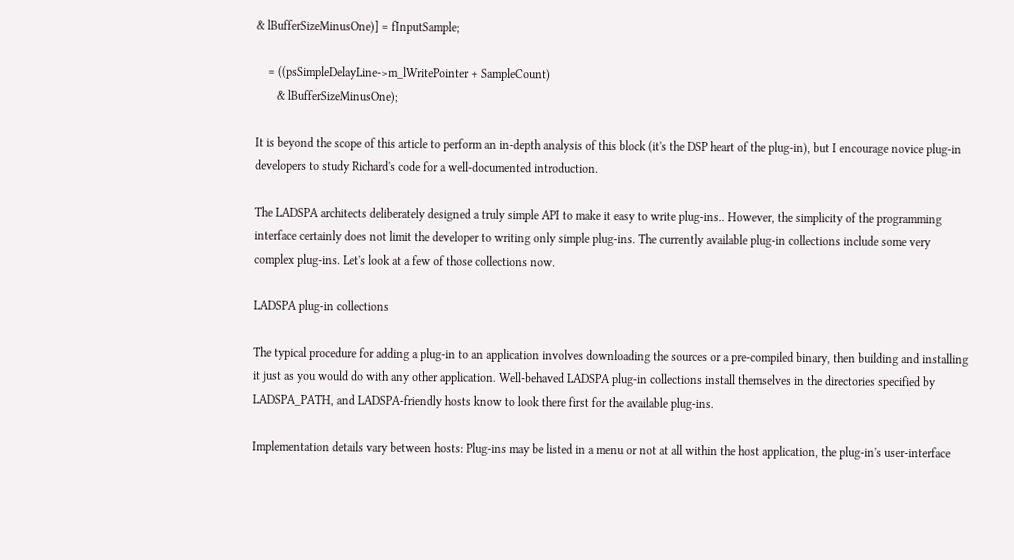& lBufferSizeMinusOne)] = fInputSample;

    = ((psSimpleDelayLine->m_lWritePointer + SampleCount)
       & lBufferSizeMinusOne);

It is beyond the scope of this article to perform an in-depth analysis of this block (it's the DSP heart of the plug-in), but I encourage novice plug-in developers to study Richard's code for a well-documented introduction.

The LADSPA architects deliberately designed a truly simple API to make it easy to write plug-ins.. However, the simplicity of the programming interface certainly does not limit the developer to writing only simple plug-ins. The currently available plug-in collections include some very complex plug-ins. Let's look at a few of those collections now.

LADSPA plug-in collections

The typical procedure for adding a plug-in to an application involves downloading the sources or a pre-compiled binary, then building and installing it just as you would do with any other application. Well-behaved LADSPA plug-in collections install themselves in the directories specified by LADSPA_PATH, and LADSPA-friendly hosts know to look there first for the available plug-ins.

Implementation details vary between hosts: Plug-ins may be listed in a menu or not at all within the host application, the plug-in's user-interface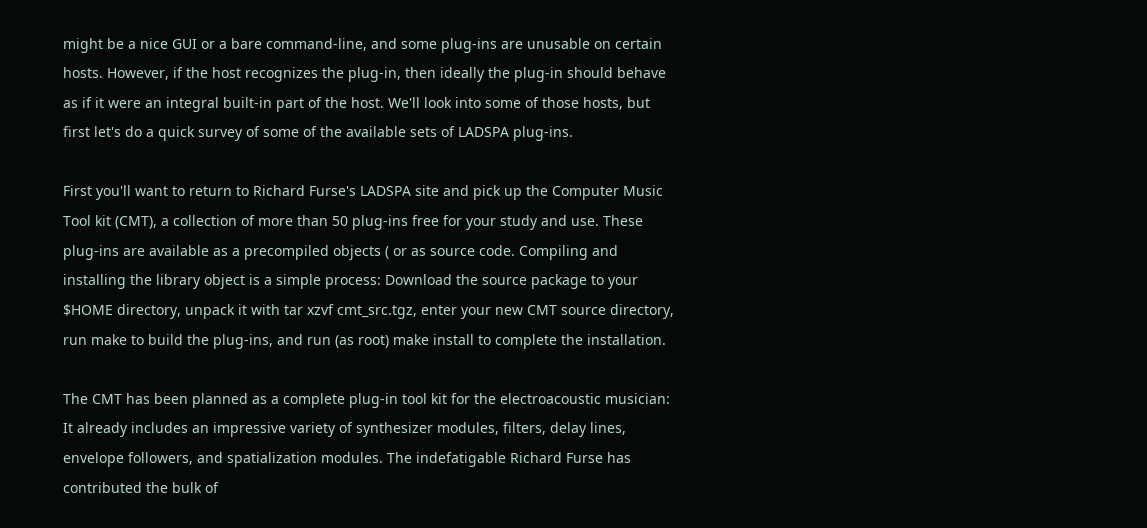might be a nice GUI or a bare command-line, and some plug-ins are unusable on certain hosts. However, if the host recognizes the plug-in, then ideally the plug-in should behave as if it were an integral built-in part of the host. We'll look into some of those hosts, but first let's do a quick survey of some of the available sets of LADSPA plug-ins.

First you'll want to return to Richard Furse's LADSPA site and pick up the Computer Music Tool kit (CMT), a collection of more than 50 plug-ins free for your study and use. These plug-ins are available as a precompiled objects ( or as source code. Compiling and installing the library object is a simple process: Download the source package to your $HOME directory, unpack it with tar xzvf cmt_src.tgz, enter your new CMT source directory, run make to build the plug-ins, and run (as root) make install to complete the installation.

The CMT has been planned as a complete plug-in tool kit for the electroacoustic musician: It already includes an impressive variety of synthesizer modules, filters, delay lines, envelope followers, and spatialization modules. The indefatigable Richard Furse has contributed the bulk of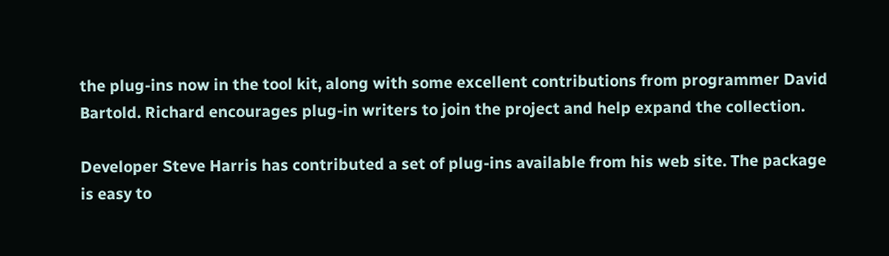the plug-ins now in the tool kit, along with some excellent contributions from programmer David Bartold. Richard encourages plug-in writers to join the project and help expand the collection.

Developer Steve Harris has contributed a set of plug-ins available from his web site. The package is easy to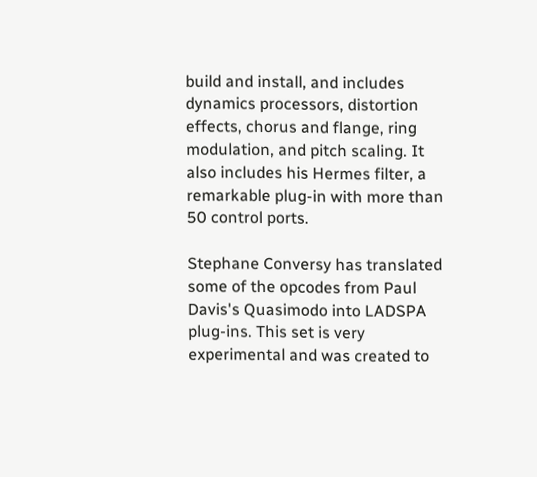build and install, and includes dynamics processors, distortion effects, chorus and flange, ring modulation, and pitch scaling. It also includes his Hermes filter, a remarkable plug-in with more than 50 control ports.

Stephane Conversy has translated some of the opcodes from Paul Davis's Quasimodo into LADSPA plug-ins. This set is very experimental and was created to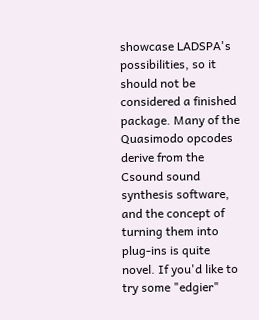showcase LADSPA's possibilities, so it should not be considered a finished package. Many of the Quasimodo opcodes derive from the Csound sound synthesis software, and the concept of turning them into plug-ins is quite novel. If you'd like to try some "edgier"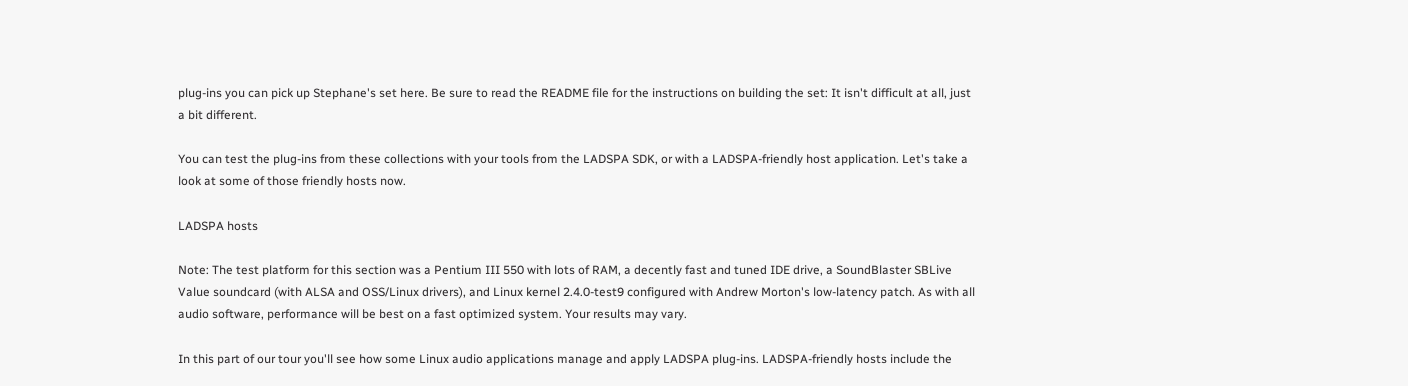plug-ins you can pick up Stephane's set here. Be sure to read the README file for the instructions on building the set: It isn't difficult at all, just a bit different.

You can test the plug-ins from these collections with your tools from the LADSPA SDK, or with a LADSPA-friendly host application. Let's take a look at some of those friendly hosts now.

LADSPA hosts

Note: The test platform for this section was a Pentium III 550 with lots of RAM, a decently fast and tuned IDE drive, a SoundBlaster SBLive Value soundcard (with ALSA and OSS/Linux drivers), and Linux kernel 2.4.0-test9 configured with Andrew Morton's low-latency patch. As with all audio software, performance will be best on a fast optimized system. Your results may vary.

In this part of our tour you'll see how some Linux audio applications manage and apply LADSPA plug-ins. LADSPA-friendly hosts include the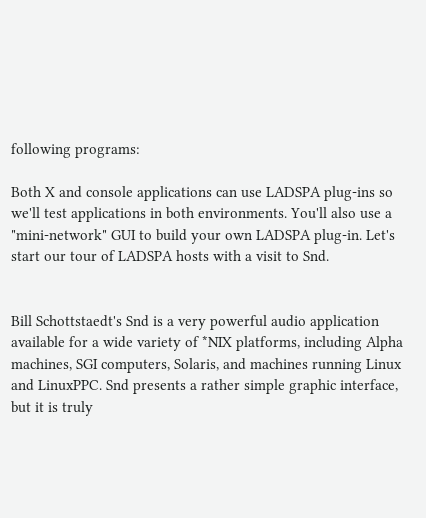following programs:

Both X and console applications can use LADSPA plug-ins so we'll test applications in both environments. You'll also use a "mini-network" GUI to build your own LADSPA plug-in. Let's start our tour of LADSPA hosts with a visit to Snd.


Bill Schottstaedt's Snd is a very powerful audio application available for a wide variety of *NIX platforms, including Alpha machines, SGI computers, Solaris, and machines running Linux and LinuxPPC. Snd presents a rather simple graphic interface, but it is truly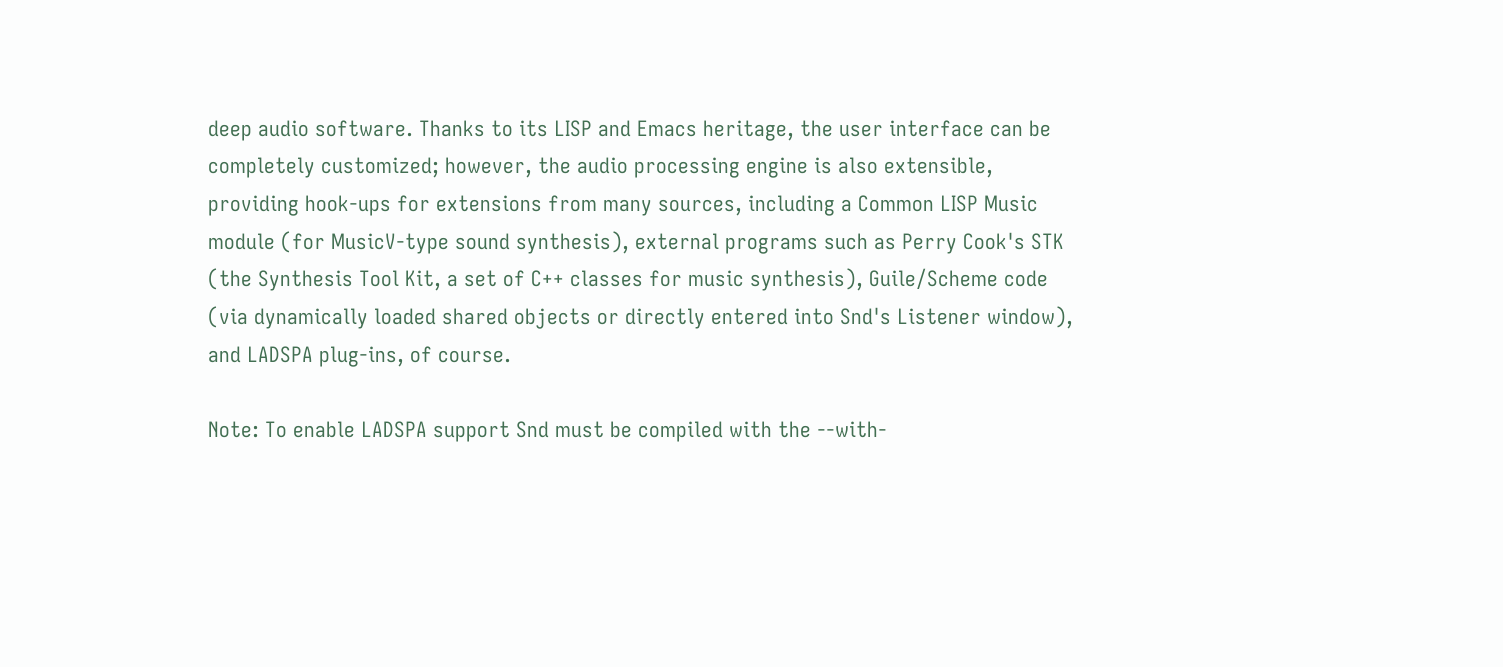deep audio software. Thanks to its LISP and Emacs heritage, the user interface can be completely customized; however, the audio processing engine is also extensible, providing hook-ups for extensions from many sources, including a Common LISP Music module (for MusicV-type sound synthesis), external programs such as Perry Cook's STK (the Synthesis Tool Kit, a set of C++ classes for music synthesis), Guile/Scheme code (via dynamically loaded shared objects or directly entered into Snd's Listener window), and LADSPA plug-ins, of course.

Note: To enable LADSPA support Snd must be compiled with the --with-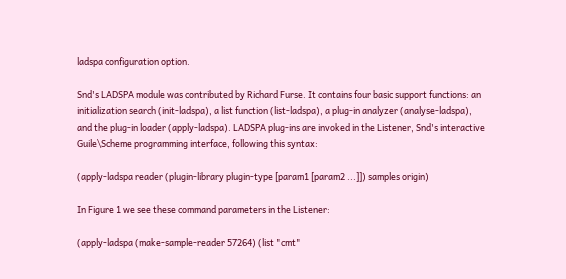ladspa configuration option.

Snd's LADSPA module was contributed by Richard Furse. It contains four basic support functions: an initialization search (init-ladspa), a list function (list-ladspa), a plug-in analyzer (analyse-ladspa), and the plug-in loader (apply-ladspa). LADSPA plug-ins are invoked in the Listener, Snd's interactive Guile\Scheme programming interface, following this syntax:

(apply-ladspa reader (plugin-library plugin-type [param1 [param2 ...]]) samples origin)

In Figure 1 we see these command parameters in the Listener:

(apply-ladspa (make-sample-reader 57264) (list "cmt"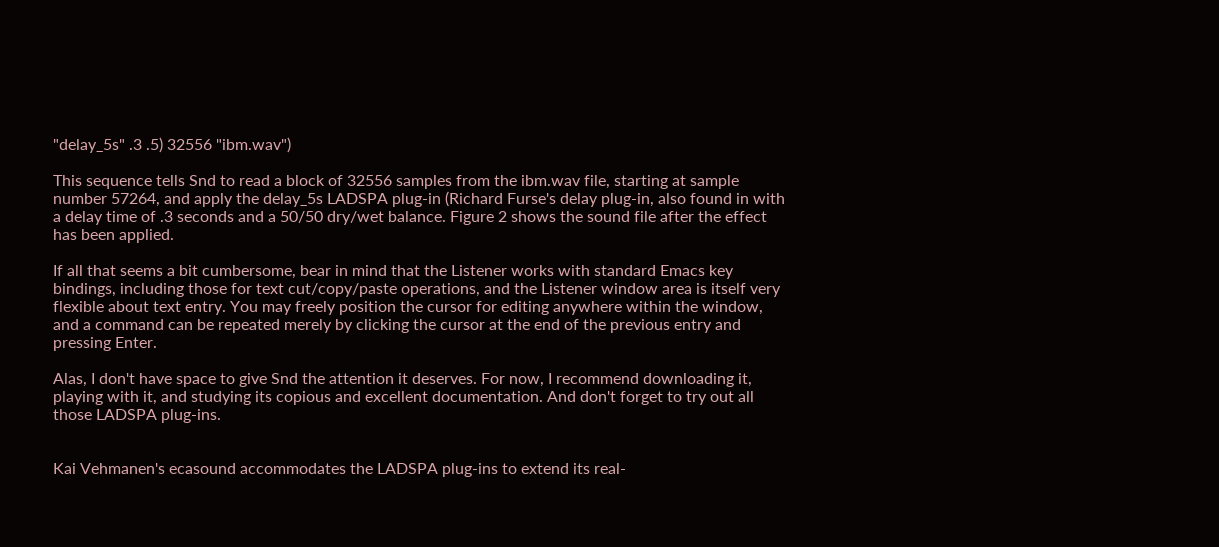"delay_5s" .3 .5) 32556 "ibm.wav")

This sequence tells Snd to read a block of 32556 samples from the ibm.wav file, starting at sample number 57264, and apply the delay_5s LADSPA plug-in (Richard Furse's delay plug-in, also found in with a delay time of .3 seconds and a 50/50 dry/wet balance. Figure 2 shows the sound file after the effect has been applied.

If all that seems a bit cumbersome, bear in mind that the Listener works with standard Emacs key bindings, including those for text cut/copy/paste operations, and the Listener window area is itself very flexible about text entry. You may freely position the cursor for editing anywhere within the window, and a command can be repeated merely by clicking the cursor at the end of the previous entry and pressing Enter.

Alas, I don't have space to give Snd the attention it deserves. For now, I recommend downloading it, playing with it, and studying its copious and excellent documentation. And don't forget to try out all those LADSPA plug-ins.


Kai Vehmanen's ecasound accommodates the LADSPA plug-ins to extend its real-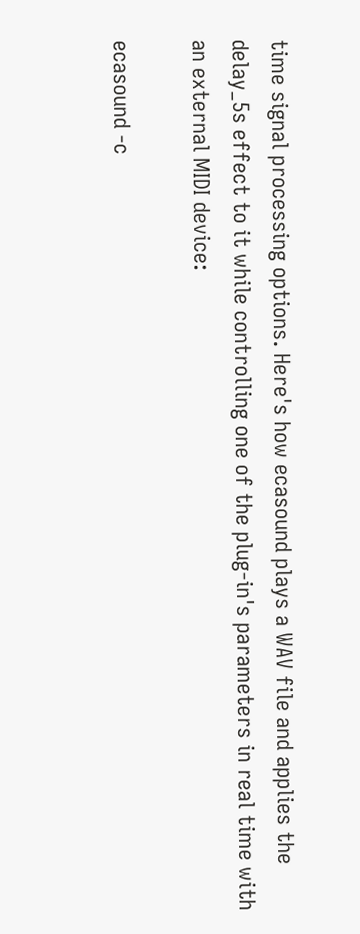time signal processing options. Here's how ecasound plays a WAV file and applies the delay_5s effect to it while controlling one of the plug-in's parameters in real time with an external MIDI device:

ecasound -c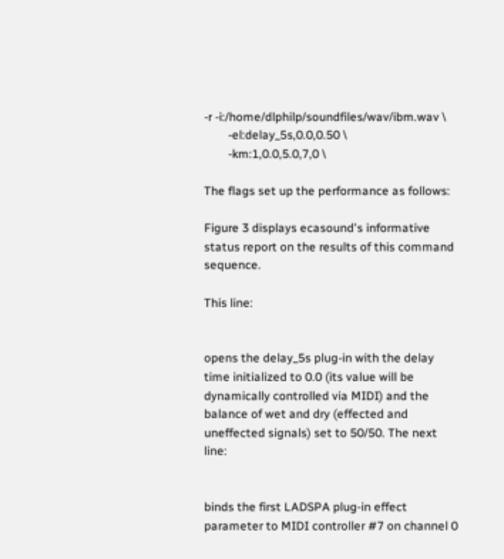-r -i:/home/dlphilp/soundfiles/wav/ibm.wav \
        -el:delay_5s,0.0,0.50 \
        -km:1,0.0,5.0,7,0 \

The flags set up the performance as follows:

Figure 3 displays ecasound's informative status report on the results of this command sequence.

This line:


opens the delay_5s plug-in with the delay time initialized to 0.0 (its value will be dynamically controlled via MIDI) and the balance of wet and dry (effected and uneffected signals) set to 50/50. The next line:


binds the first LADSPA plug-in effect parameter to MIDI controller #7 on channel 0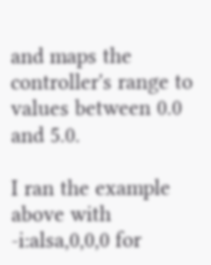and maps the controller's range to values between 0.0 and 5.0.

I ran the example above with -i:alsa,0,0,0 for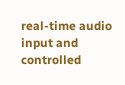real-time audio input and controlled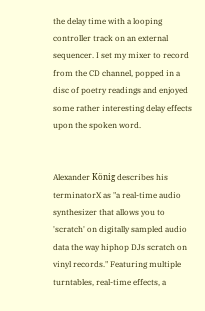the delay time with a looping controller track on an external sequencer. I set my mixer to record from the CD channel, popped in a disc of poetry readings and enjoyed some rather interesting delay effects upon the spoken word.


Alexander König describes his terminatorX as "a real-time audio synthesizer that allows you to 'scratch' on digitally sampled audio data the way hiphop DJs scratch on vinyl records." Featuring multiple turntables, real-time effects, a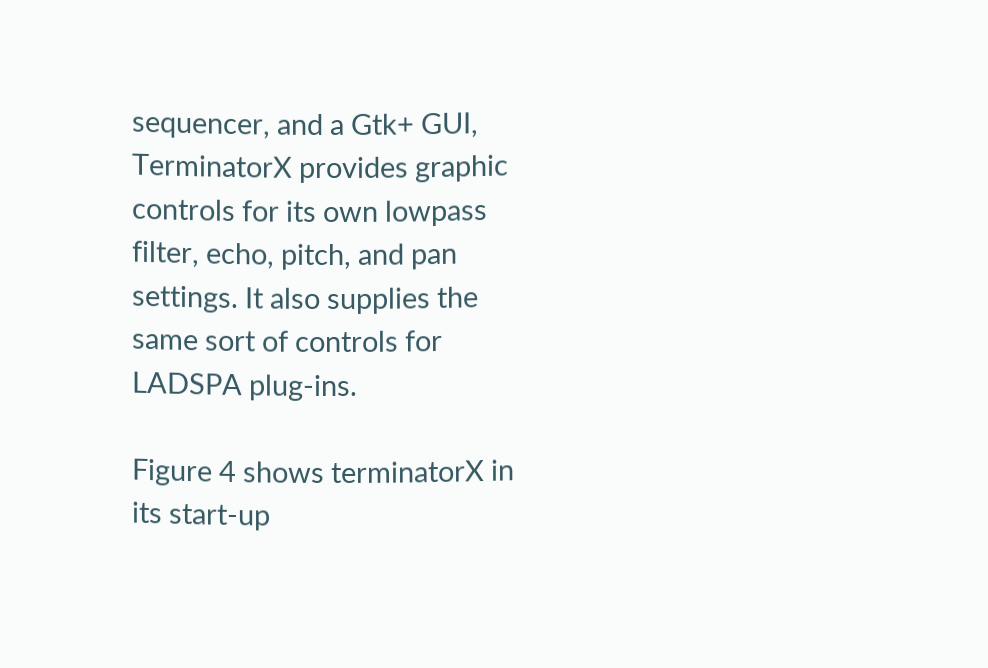sequencer, and a Gtk+ GUI, TerminatorX provides graphic controls for its own lowpass filter, echo, pitch, and pan settings. It also supplies the same sort of controls for LADSPA plug-ins.

Figure 4 shows terminatorX in its start-up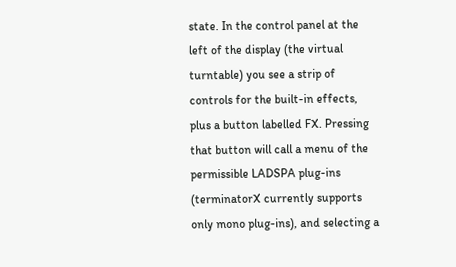state. In the control panel at the left of the display (the virtual turntable) you see a strip of controls for the built-in effects, plus a button labelled FX. Pressing that button will call a menu of the permissible LADSPA plug-ins (terminatorX currently supports only mono plug-ins), and selecting a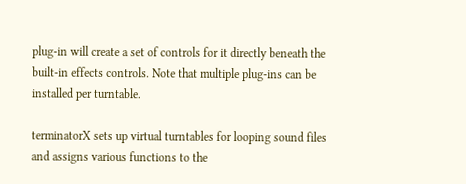plug-in will create a set of controls for it directly beneath the built-in effects controls. Note that multiple plug-ins can be installed per turntable.

terminatorX sets up virtual turntables for looping sound files and assigns various functions to the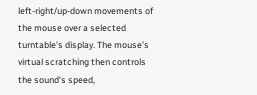left-right/up-down movements of the mouse over a selected turntable's display. The mouse's virtual scratching then controls the sound's speed,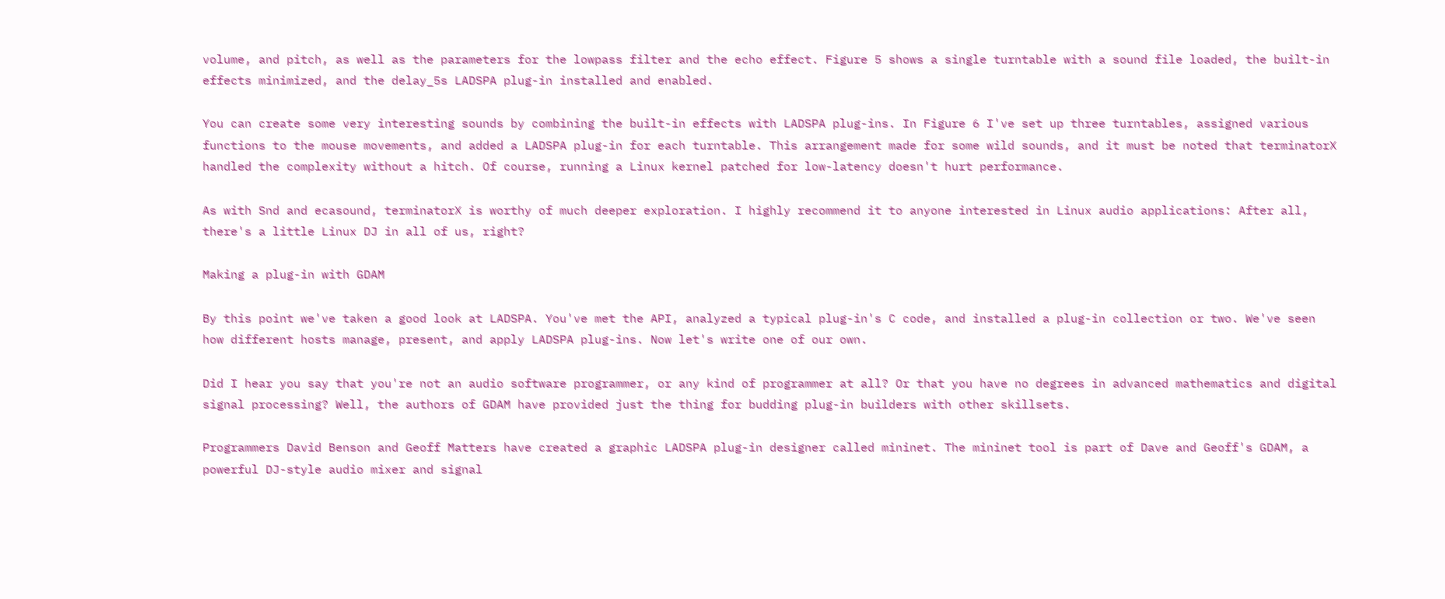volume, and pitch, as well as the parameters for the lowpass filter and the echo effect. Figure 5 shows a single turntable with a sound file loaded, the built-in effects minimized, and the delay_5s LADSPA plug-in installed and enabled.

You can create some very interesting sounds by combining the built-in effects with LADSPA plug-ins. In Figure 6 I've set up three turntables, assigned various functions to the mouse movements, and added a LADSPA plug-in for each turntable. This arrangement made for some wild sounds, and it must be noted that terminatorX handled the complexity without a hitch. Of course, running a Linux kernel patched for low-latency doesn't hurt performance.

As with Snd and ecasound, terminatorX is worthy of much deeper exploration. I highly recommend it to anyone interested in Linux audio applications: After all, there's a little Linux DJ in all of us, right?

Making a plug-in with GDAM

By this point we've taken a good look at LADSPA. You've met the API, analyzed a typical plug-in's C code, and installed a plug-in collection or two. We've seen how different hosts manage, present, and apply LADSPA plug-ins. Now let's write one of our own.

Did I hear you say that you're not an audio software programmer, or any kind of programmer at all? Or that you have no degrees in advanced mathematics and digital signal processing? Well, the authors of GDAM have provided just the thing for budding plug-in builders with other skillsets.

Programmers David Benson and Geoff Matters have created a graphic LADSPA plug-in designer called mininet. The mininet tool is part of Dave and Geoff's GDAM, a powerful DJ-style audio mixer and signal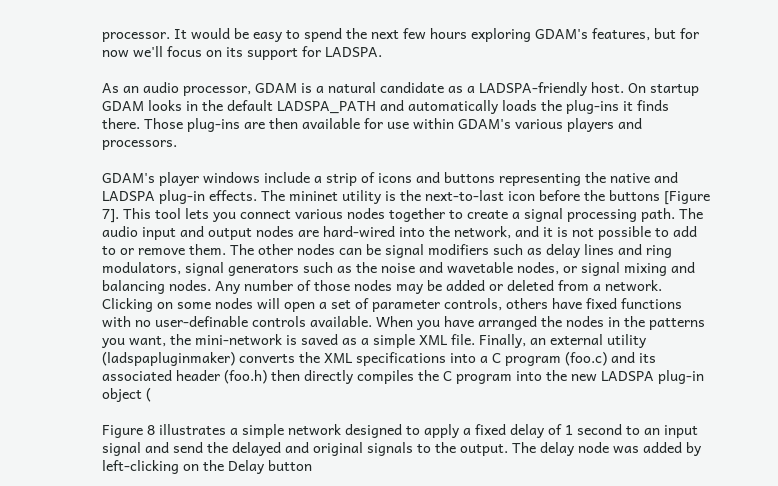processor. It would be easy to spend the next few hours exploring GDAM's features, but for now we'll focus on its support for LADSPA.

As an audio processor, GDAM is a natural candidate as a LADSPA-friendly host. On startup GDAM looks in the default LADSPA_PATH and automatically loads the plug-ins it finds there. Those plug-ins are then available for use within GDAM's various players and processors.

GDAM's player windows include a strip of icons and buttons representing the native and LADSPA plug-in effects. The mininet utility is the next-to-last icon before the buttons [Figure 7]. This tool lets you connect various nodes together to create a signal processing path. The audio input and output nodes are hard-wired into the network, and it is not possible to add to or remove them. The other nodes can be signal modifiers such as delay lines and ring modulators, signal generators such as the noise and wavetable nodes, or signal mixing and balancing nodes. Any number of those nodes may be added or deleted from a network. Clicking on some nodes will open a set of parameter controls, others have fixed functions with no user-definable controls available. When you have arranged the nodes in the patterns you want, the mini-network is saved as a simple XML file. Finally, an external utility (ladspapluginmaker) converts the XML specifications into a C program (foo.c) and its associated header (foo.h) then directly compiles the C program into the new LADSPA plug-in object (

Figure 8 illustrates a simple network designed to apply a fixed delay of 1 second to an input signal and send the delayed and original signals to the output. The delay node was added by left-clicking on the Delay button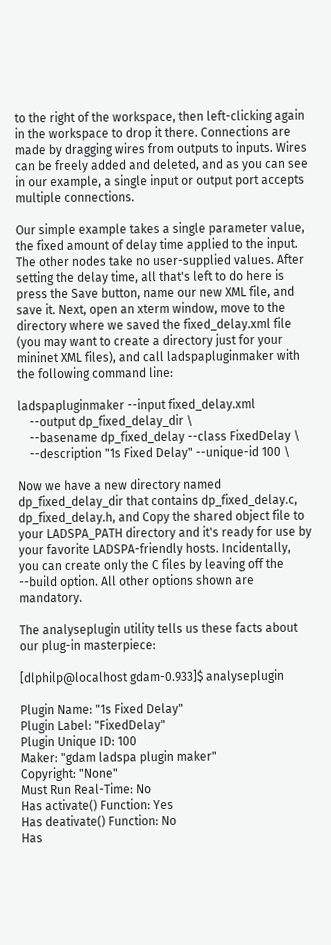to the right of the workspace, then left-clicking again in the workspace to drop it there. Connections are made by dragging wires from outputs to inputs. Wires can be freely added and deleted, and as you can see in our example, a single input or output port accepts multiple connections.

Our simple example takes a single parameter value, the fixed amount of delay time applied to the input. The other nodes take no user-supplied values. After setting the delay time, all that's left to do here is press the Save button, name our new XML file, and save it. Next, open an xterm window, move to the directory where we saved the fixed_delay.xml file (you may want to create a directory just for your mininet XML files), and call ladspapluginmaker with the following command line:

ladspapluginmaker --input fixed_delay.xml
    --output dp_fixed_delay_dir \
    --basename dp_fixed_delay --class FixedDelay \
    --description "1s Fixed Delay" --unique-id 100 \

Now we have a new directory named dp_fixed_delay_dir that contains dp_fixed_delay.c, dp_fixed_delay.h, and Copy the shared object file to your LADSPA_PATH directory and it's ready for use by your favorite LADSPA-friendly hosts. Incidentally, you can create only the C files by leaving off the --build option. All other options shown are mandatory.

The analyseplugin utility tells us these facts about our plug-in masterpiece:

[dlphilp@localhost gdam-0.933]$ analyseplugin

Plugin Name: "1s Fixed Delay"
Plugin Label: "FixedDelay"
Plugin Unique ID: 100
Maker: "gdam ladspa plugin maker"
Copyright: "None"
Must Run Real-Time: No
Has activate() Function: Yes
Has deativate() Function: No
Has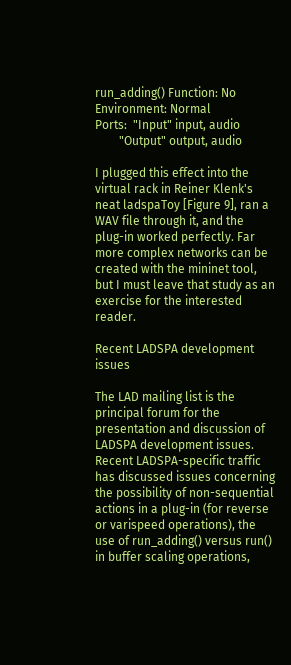run_adding() Function: No
Environment: Normal
Ports:  "Input" input, audio
        "Output" output, audio

I plugged this effect into the virtual rack in Reiner Klenk's neat ladspaToy [Figure 9], ran a WAV file through it, and the plug-in worked perfectly. Far more complex networks can be created with the mininet tool, but I must leave that study as an exercise for the interested reader.

Recent LADSPA development issues

The LAD mailing list is the principal forum for the presentation and discussion of LADSPA development issues. Recent LADSPA-specific traffic has discussed issues concerning the possibility of non-sequential actions in a plug-in (for reverse or varispeed operations), the use of run_adding() versus run() in buffer scaling operations,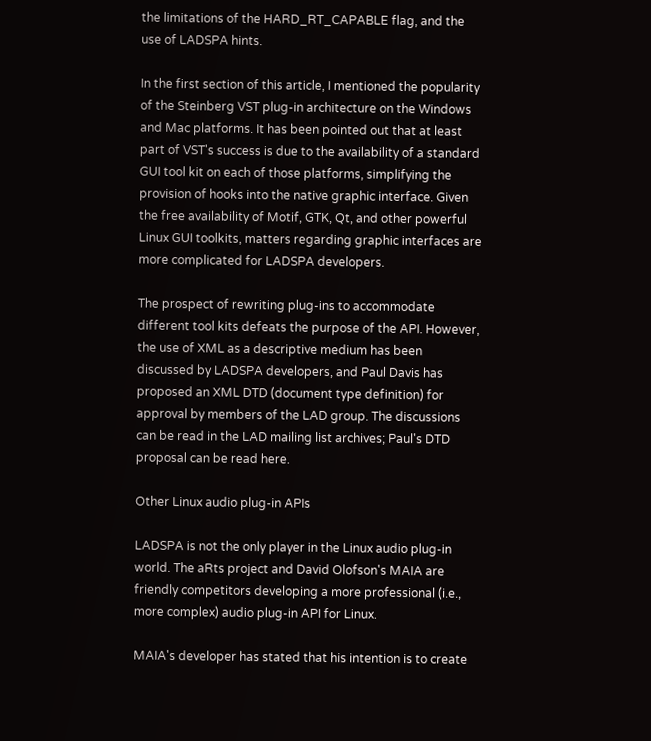the limitations of the HARD_RT_CAPABLE flag, and the use of LADSPA hints.

In the first section of this article, I mentioned the popularity of the Steinberg VST plug-in architecture on the Windows and Mac platforms. It has been pointed out that at least part of VST's success is due to the availability of a standard GUI tool kit on each of those platforms, simplifying the provision of hooks into the native graphic interface. Given the free availability of Motif, GTK, Qt, and other powerful Linux GUI toolkits, matters regarding graphic interfaces are more complicated for LADSPA developers.

The prospect of rewriting plug-ins to accommodate different tool kits defeats the purpose of the API. However, the use of XML as a descriptive medium has been discussed by LADSPA developers, and Paul Davis has proposed an XML DTD (document type definition) for approval by members of the LAD group. The discussions can be read in the LAD mailing list archives; Paul's DTD proposal can be read here.

Other Linux audio plug-in APIs

LADSPA is not the only player in the Linux audio plug-in world. The aRts project and David Olofson's MAIA are friendly competitors developing a more professional (i.e., more complex) audio plug-in API for Linux.

MAIA's developer has stated that his intention is to create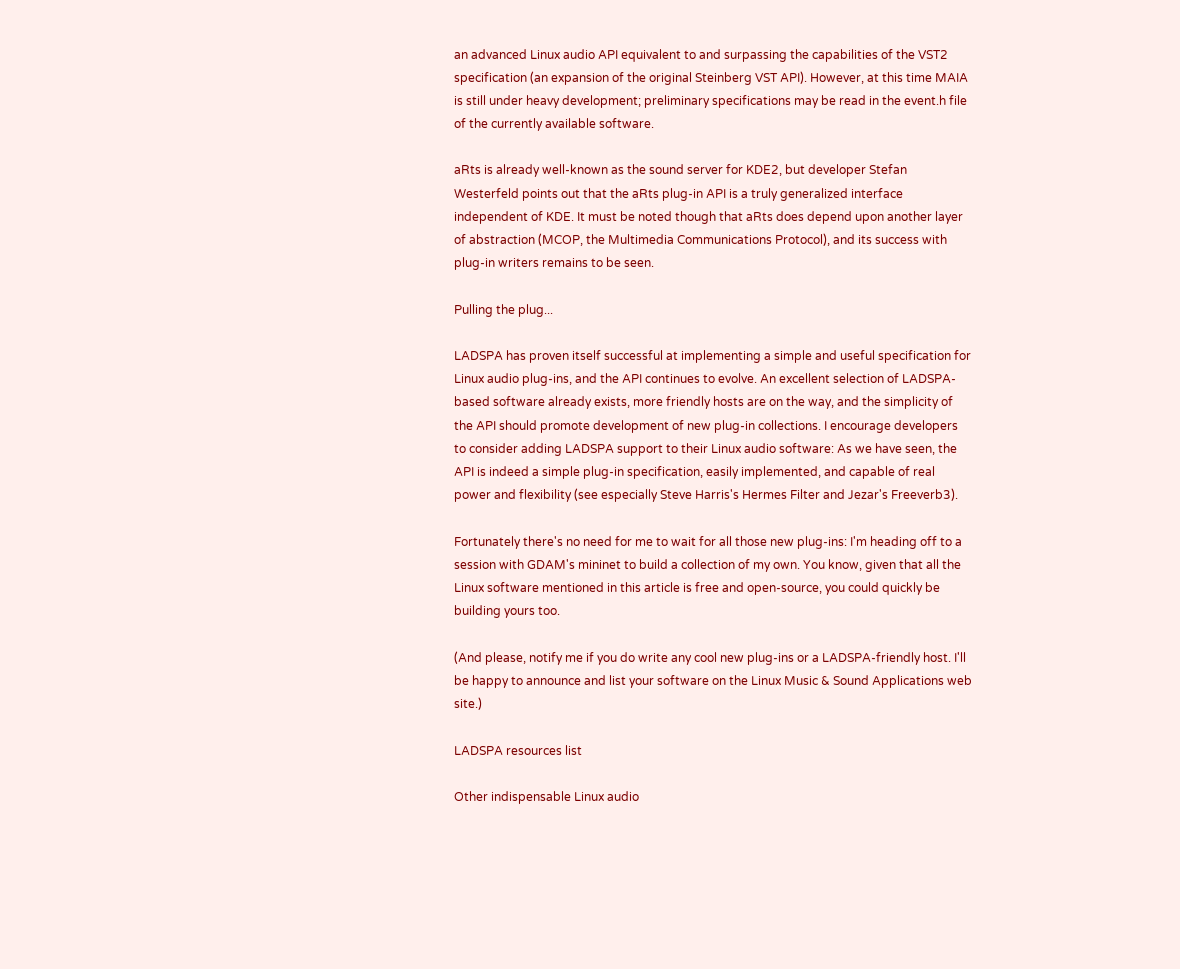an advanced Linux audio API equivalent to and surpassing the capabilities of the VST2 specification (an expansion of the original Steinberg VST API). However, at this time MAIA is still under heavy development; preliminary specifications may be read in the event.h file of the currently available software.

aRts is already well-known as the sound server for KDE2, but developer Stefan Westerfeld points out that the aRts plug-in API is a truly generalized interface independent of KDE. It must be noted though that aRts does depend upon another layer of abstraction (MCOP, the Multimedia Communications Protocol), and its success with plug-in writers remains to be seen.

Pulling the plug...

LADSPA has proven itself successful at implementing a simple and useful specification for Linux audio plug-ins, and the API continues to evolve. An excellent selection of LADSPA-based software already exists, more friendly hosts are on the way, and the simplicity of the API should promote development of new plug-in collections. I encourage developers to consider adding LADSPA support to their Linux audio software: As we have seen, the API is indeed a simple plug-in specification, easily implemented, and capable of real power and flexibility (see especially Steve Harris's Hermes Filter and Jezar's Freeverb3).

Fortunately there's no need for me to wait for all those new plug-ins: I'm heading off to a session with GDAM's mininet to build a collection of my own. You know, given that all the Linux software mentioned in this article is free and open-source, you could quickly be building yours too.

(And please, notify me if you do write any cool new plug-ins or a LADSPA-friendly host. I'll be happy to announce and list your software on the Linux Music & Sound Applications web site.)

LADSPA resources list

Other indispensable Linux audio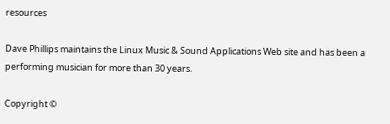resources

Dave Phillips maintains the Linux Music & Sound Applications Web site and has been a performing musician for more than 30 years.

Copyright ©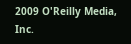2009 O'Reilly Media, Inc.